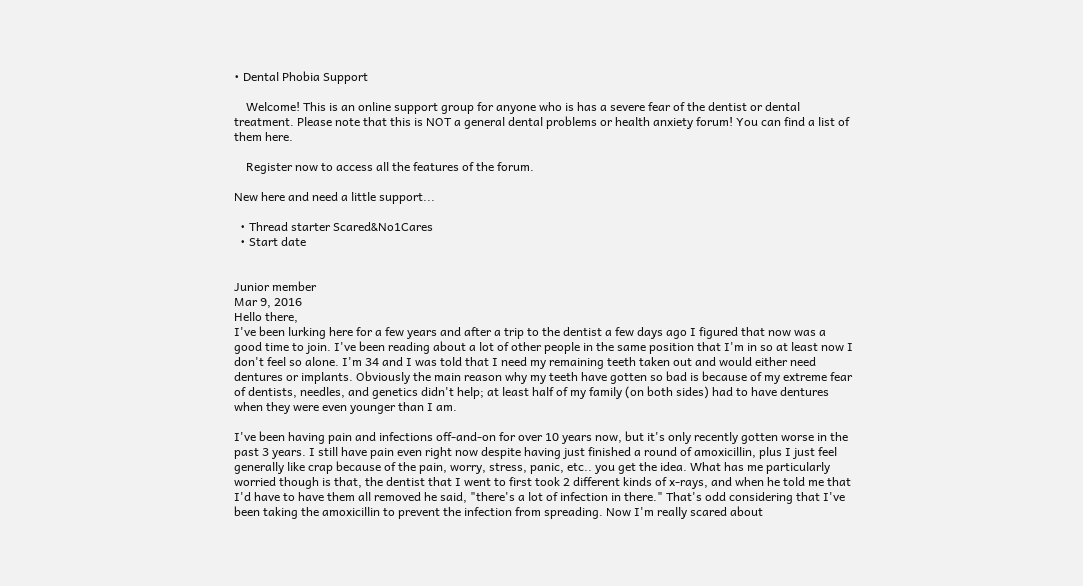• Dental Phobia Support

    Welcome! This is an online support group for anyone who is has a severe fear of the dentist or dental treatment. Please note that this is NOT a general dental problems or health anxiety forum! You can find a list of them here.

    Register now to access all the features of the forum.

New here and need a little support...

  • Thread starter Scared&No1Cares
  • Start date


Junior member
Mar 9, 2016
Hello there,
I've been lurking here for a few years and after a trip to the dentist a few days ago I figured that now was a good time to join. I've been reading about a lot of other people in the same position that I'm in so at least now I don't feel so alone. I'm 34 and I was told that I need my remaining teeth taken out and would either need dentures or implants. Obviously the main reason why my teeth have gotten so bad is because of my extreme fear of dentists, needles, and genetics didn't help; at least half of my family (on both sides) had to have dentures when they were even younger than I am.

I've been having pain and infections off-and-on for over 10 years now, but it's only recently gotten worse in the past 3 years. I still have pain even right now despite having just finished a round of amoxicillin, plus I just feel generally like crap because of the pain, worry, stress, panic, etc.. you get the idea. What has me particularly worried though is that, the dentist that I went to first took 2 different kinds of x-rays, and when he told me that I'd have to have them all removed he said, "there's a lot of infection in there." That's odd considering that I've been taking the amoxicillin to prevent the infection from spreading. Now I'm really scared about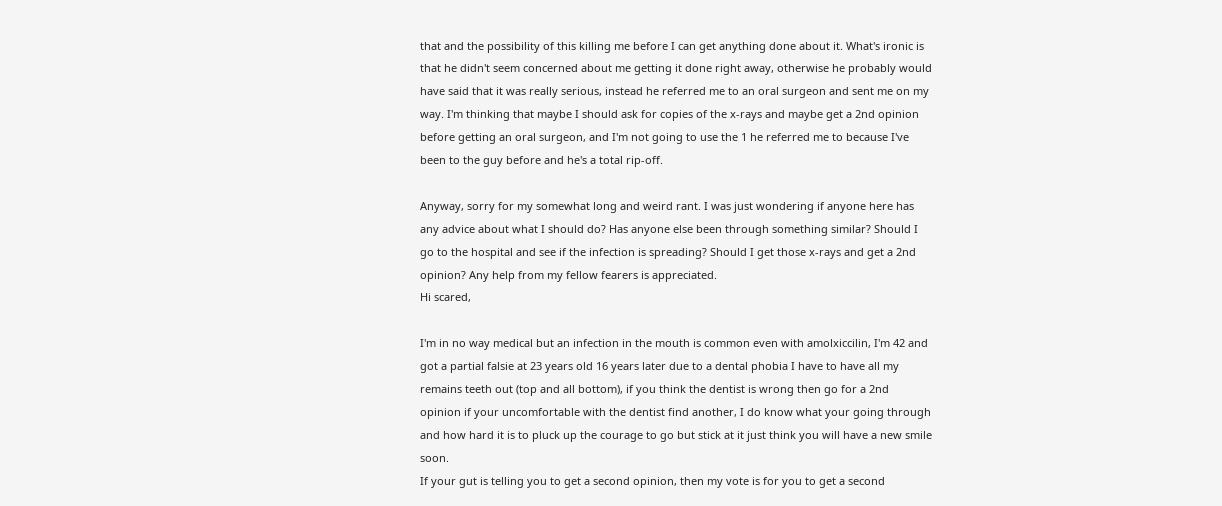that and the possibility of this killing me before I can get anything done about it. What's ironic is that he didn't seem concerned about me getting it done right away, otherwise he probably would have said that it was really serious, instead he referred me to an oral surgeon and sent me on my way. I'm thinking that maybe I should ask for copies of the x-rays and maybe get a 2nd opinion before getting an oral surgeon, and I'm not going to use the 1 he referred me to because I've been to the guy before and he's a total rip-off.

Anyway, sorry for my somewhat long and weird rant. I was just wondering if anyone here has any advice about what I should do? Has anyone else been through something similar? Should I go to the hospital and see if the infection is spreading? Should I get those x-rays and get a 2nd opinion? Any help from my fellow fearers is appreciated.
Hi scared,

I'm in no way medical but an infection in the mouth is common even with amolxiccilin, I'm 42 and got a partial falsie at 23 years old 16 years later due to a dental phobia I have to have all my remains teeth out (top and all bottom), if you think the dentist is wrong then go for a 2nd opinion if your uncomfortable with the dentist find another, I do know what your going through and how hard it is to pluck up the courage to go but stick at it just think you will have a new smile soon.
If your gut is telling you to get a second opinion, then my vote is for you to get a second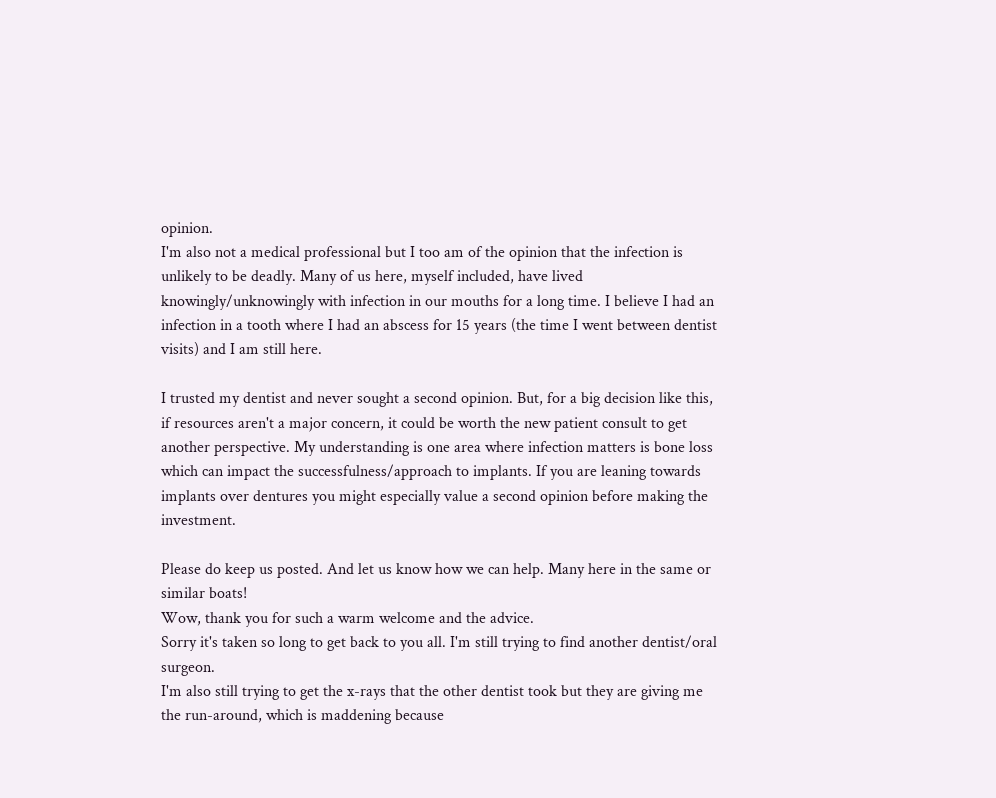opinion.
I'm also not a medical professional but I too am of the opinion that the infection is unlikely to be deadly. Many of us here, myself included, have lived knowingly/unknowingly with infection in our mouths for a long time. I believe I had an infection in a tooth where I had an abscess for 15 years (the time I went between dentist visits) and I am still here.

I trusted my dentist and never sought a second opinion. But, for a big decision like this, if resources aren't a major concern, it could be worth the new patient consult to get another perspective. My understanding is one area where infection matters is bone loss which can impact the successfulness/approach to implants. If you are leaning towards implants over dentures you might especially value a second opinion before making the investment.

Please do keep us posted. And let us know how we can help. Many here in the same or similar boats!
Wow, thank you for such a warm welcome and the advice.
Sorry it's taken so long to get back to you all. I'm still trying to find another dentist/oral surgeon.
I'm also still trying to get the x-rays that the other dentist took but they are giving me the run-around, which is maddening because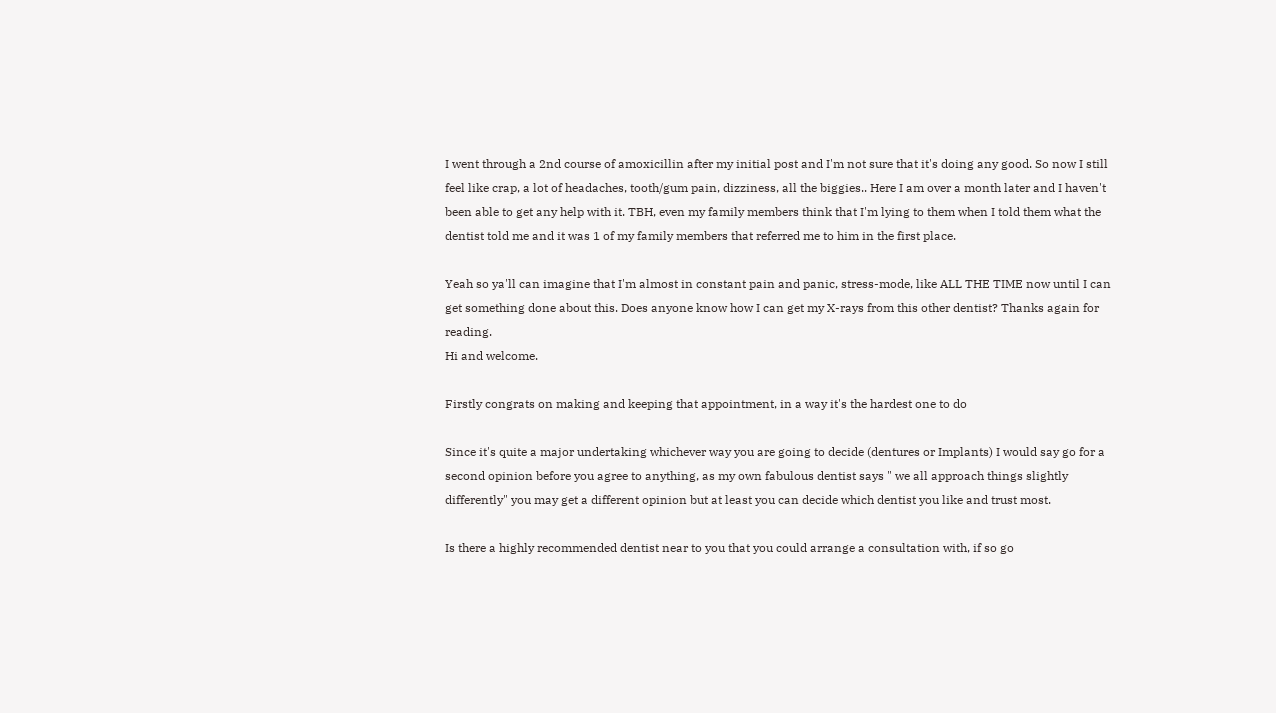I went through a 2nd course of amoxicillin after my initial post and I'm not sure that it's doing any good. So now I still feel like crap, a lot of headaches, tooth/gum pain, dizziness, all the biggies.. Here I am over a month later and I haven't been able to get any help with it. TBH, even my family members think that I'm lying to them when I told them what the dentist told me and it was 1 of my family members that referred me to him in the first place.

Yeah so ya'll can imagine that I'm almost in constant pain and panic, stress-mode, like ALL THE TIME now until I can get something done about this. Does anyone know how I can get my X-rays from this other dentist? Thanks again for reading.
Hi and welcome.

Firstly congrats on making and keeping that appointment, in a way it's the hardest one to do

Since it's quite a major undertaking whichever way you are going to decide (dentures or Implants) I would say go for a second opinion before you agree to anything, as my own fabulous dentist says " we all approach things slightly differently" you may get a different opinion but at least you can decide which dentist you like and trust most.

Is there a highly recommended dentist near to you that you could arrange a consultation with, if so go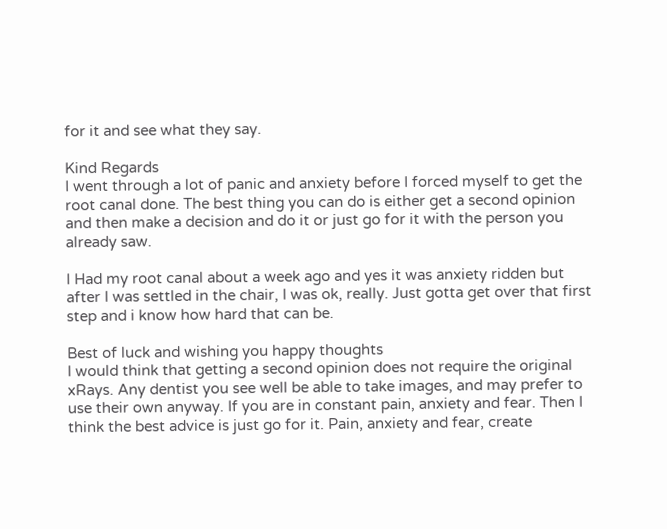for it and see what they say.

Kind Regards
I went through a lot of panic and anxiety before I forced myself to get the root canal done. The best thing you can do is either get a second opinion and then make a decision and do it or just go for it with the person you already saw.

I Had my root canal about a week ago and yes it was anxiety ridden but after I was settled in the chair, I was ok, really. Just gotta get over that first step and i know how hard that can be.

Best of luck and wishing you happy thoughts
I would think that getting a second opinion does not require the original xRays. Any dentist you see well be able to take images, and may prefer to use their own anyway. If you are in constant pain, anxiety and fear. Then I think the best advice is just go for it. Pain, anxiety and fear, create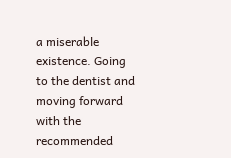a miserable existence. Going to the dentist and moving forward with the recommended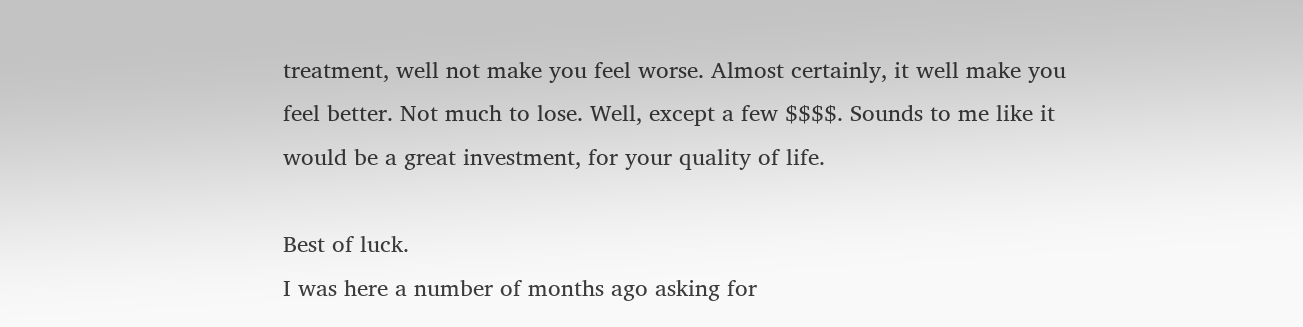treatment, well not make you feel worse. Almost certainly, it well make you feel better. Not much to lose. Well, except a few $$$$. Sounds to me like it would be a great investment, for your quality of life.

Best of luck.
I was here a number of months ago asking for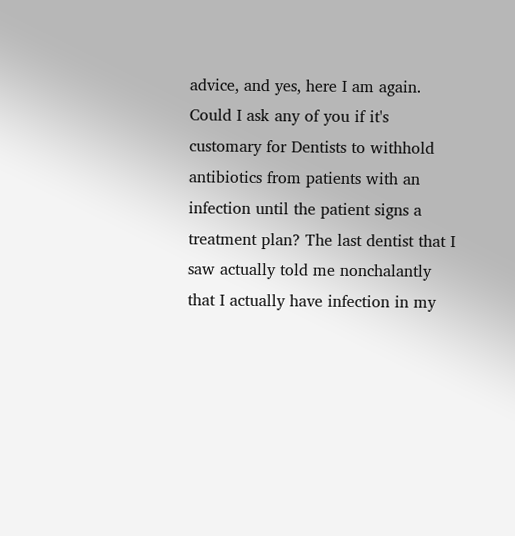advice, and yes, here I am again. Could I ask any of you if it's customary for Dentists to withhold antibiotics from patients with an infection until the patient signs a treatment plan? The last dentist that I saw actually told me nonchalantly that I actually have infection in my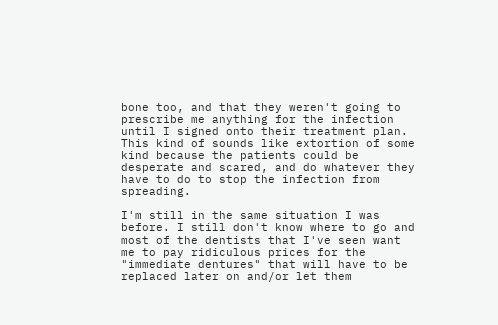bone too, and that they weren't going to prescribe me anything for the infection until I signed onto their treatment plan. This kind of sounds like extortion of some kind because the patients could be desperate and scared, and do whatever they have to do to stop the infection from spreading.

I'm still in the same situation I was before. I still don't know where to go and most of the dentists that I've seen want me to pay ridiculous prices for the "immediate dentures" that will have to be replaced later on and/or let them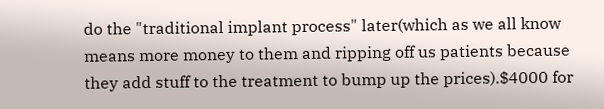do the "traditional implant process" later(which as we all know means more money to them and ripping off us patients because they add stuff to the treatment to bump up the prices).$4000 for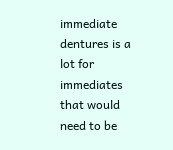immediate dentures is a lot for immediates that would need to be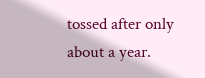tossed after only about a year.